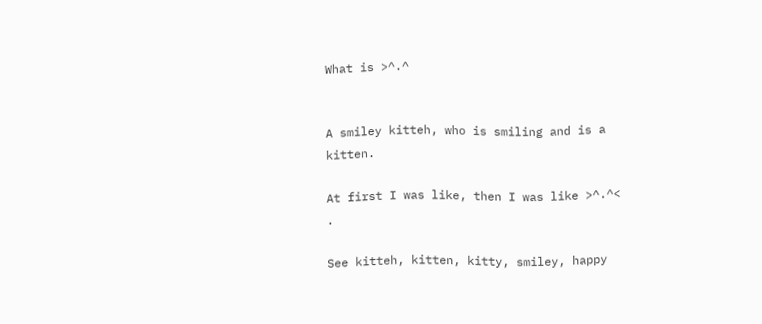What is >^.^


A smiley kitteh, who is smiling and is a kitten.

At first I was like, then I was like >^.^< .

See kitteh, kitten, kitty, smiley, happy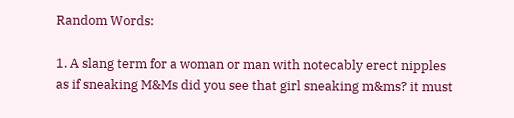Random Words:

1. A slang term for a woman or man with notecably erect nipples as if sneaking M&Ms did you see that girl sneaking m&ms? it must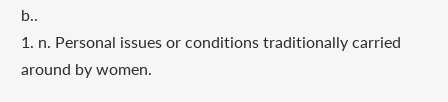b..
1. n. Personal issues or conditions traditionally carried around by women.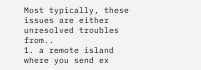Most typically, these issues are either unresolved troubles from..
1. a remote island where you send ex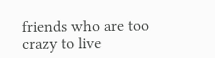friends who are too crazy to live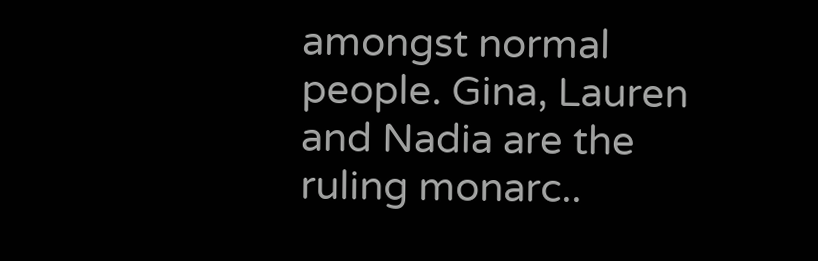amongst normal people. Gina, Lauren and Nadia are the ruling monarc..